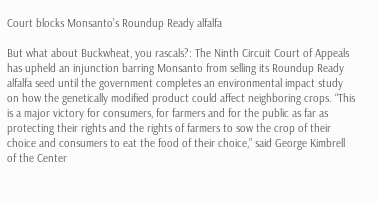Court blocks Monsanto’s Roundup Ready alfalfa

But what about Buckwheat, you rascals?: The Ninth Circuit Court of Appeals has upheld an injunction barring Monsanto from selling its Roundup Ready alfalfa seed until the government completes an environmental impact study on how the genetically modified product could affect neighboring crops. “This is a major victory for consumers, for farmers and for the public as far as protecting their rights and the rights of farmers to sow the crop of their choice and consumers to eat the food of their choice,” said George Kimbrell of the Center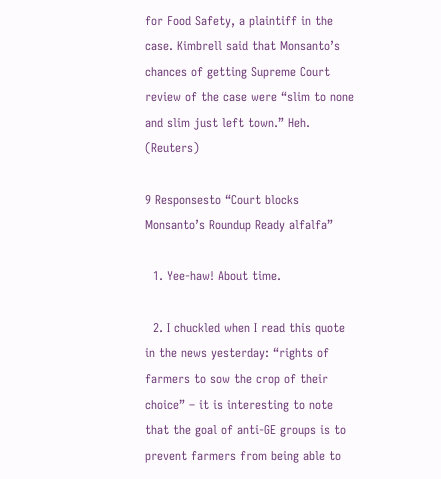for Food Safety, a plaintiff in the case. Kimbrell said that Monsanto’s chances of getting Supreme Court review of the case were “slim to none and slim just left town.” Heh. (Reuters)

9 Responsesto “Court blocks Monsanto’s Roundup Ready alfalfa”

  1. Yee-haw! About time.

  2. I chuckled when I read this quote in the news yesterday: “rights of farmers to sow the crop of their choice” – it is interesting to note that the goal of anti-GE groups is to prevent farmers from being able to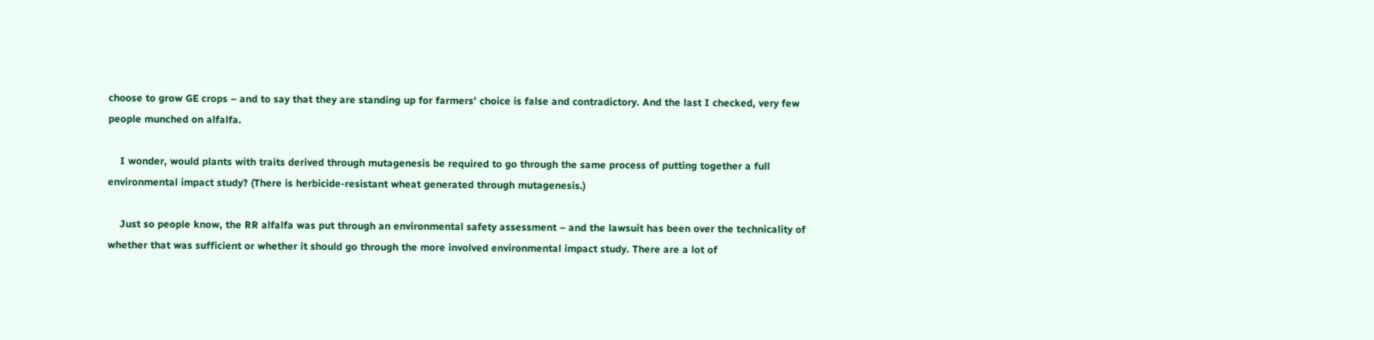choose to grow GE crops – and to say that they are standing up for farmers’ choice is false and contradictory. And the last I checked, very few people munched on alfalfa.

    I wonder, would plants with traits derived through mutagenesis be required to go through the same process of putting together a full environmental impact study? (There is herbicide-resistant wheat generated through mutagenesis.)

    Just so people know, the RR alfalfa was put through an environmental safety assessment – and the lawsuit has been over the technicality of whether that was sufficient or whether it should go through the more involved environmental impact study. There are a lot of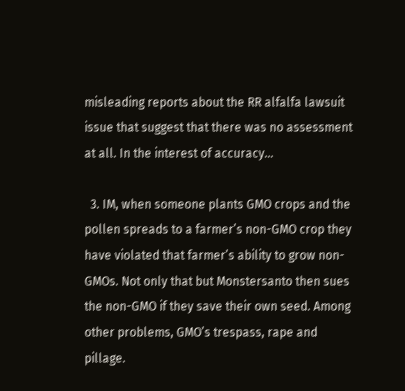misleading reports about the RR alfalfa lawsuit issue that suggest that there was no assessment at all. In the interest of accuracy…

  3. IM, when someone plants GMO crops and the pollen spreads to a farmer’s non-GMO crop they have violated that farmer’s ability to grow non-GMOs. Not only that but Monstersanto then sues the non-GMO if they save their own seed. Among other problems, GMO’s trespass, rape and pillage.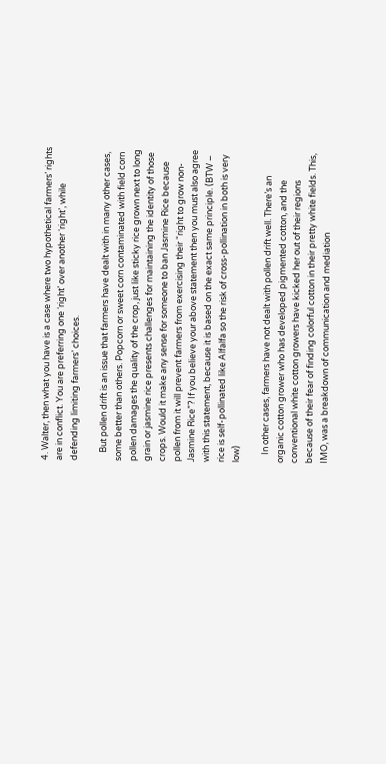4. Walter, then what you have is a case where two hypothetical farmers’ rights are in conflict. You are preferring one ‘right’ over another ‘right’, while defending limiting farmers’ choices.

    But pollen drift is an issue that farmers have dealt with in many other cases, some better than others. Popcorn or sweet corn contaminated with field corn pollen damages the quality of the crop, just like sticky rice grown next to long grain or jasmine rice presents challenges for maintaining the identity of those crops. Would it make any sense for someone to ban Jasmine Rice because pollen from it will prevent farmers from exercising their “right to grow non-Jasmine Rice”? If you believe your above statement then you must also agree with this statement, because it is based on the exact same principle. (BTW – rice is self-pollinated like Alfalfa so the risk of cross-pollination in both is very low)

    In other cases, farmers have not dealt with pollen drift well. There’s an organic cotton grower who has developed pigmented cotton, and the conventional white cotton growers have kicked her out of their regions because of their fear of finding colorful cotton in their pretty white fields. This, IMO, was a breakdown of communication and mediation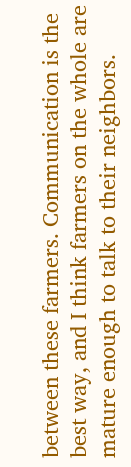between these farmers. Communication is the best way, and I think farmers on the whole are mature enough to talk to their neighbors.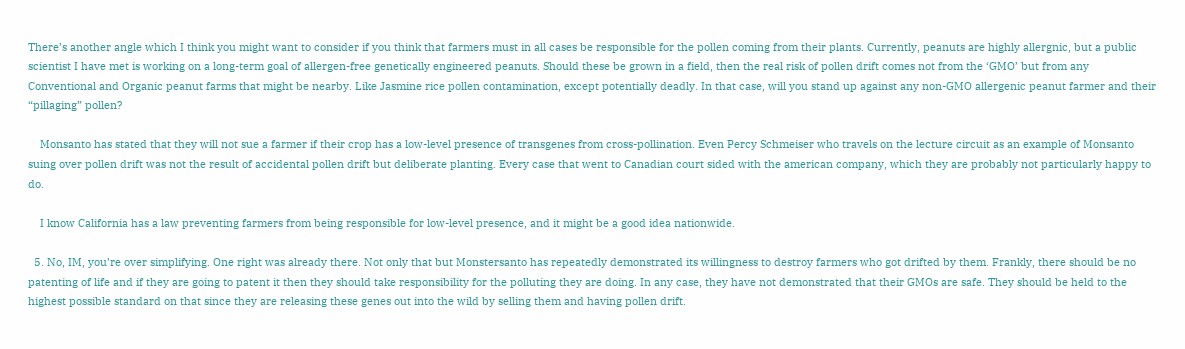There’s another angle which I think you might want to consider if you think that farmers must in all cases be responsible for the pollen coming from their plants. Currently, peanuts are highly allergnic, but a public scientist I have met is working on a long-term goal of allergen-free genetically engineered peanuts. Should these be grown in a field, then the real risk of pollen drift comes not from the ‘GMO’ but from any Conventional and Organic peanut farms that might be nearby. Like Jasmine rice pollen contamination, except potentially deadly. In that case, will you stand up against any non-GMO allergenic peanut farmer and their “pillaging” pollen?

    Monsanto has stated that they will not sue a farmer if their crop has a low-level presence of transgenes from cross-pollination. Even Percy Schmeiser who travels on the lecture circuit as an example of Monsanto suing over pollen drift was not the result of accidental pollen drift but deliberate planting. Every case that went to Canadian court sided with the american company, which they are probably not particularly happy to do.

    I know California has a law preventing farmers from being responsible for low-level presence, and it might be a good idea nationwide.

  5. No, IM, you’re over simplifying. One right was already there. Not only that but Monstersanto has repeatedly demonstrated its willingness to destroy farmers who got drifted by them. Frankly, there should be no patenting of life and if they are going to patent it then they should take responsibility for the polluting they are doing. In any case, they have not demonstrated that their GMOs are safe. They should be held to the highest possible standard on that since they are releasing these genes out into the wild by selling them and having pollen drift.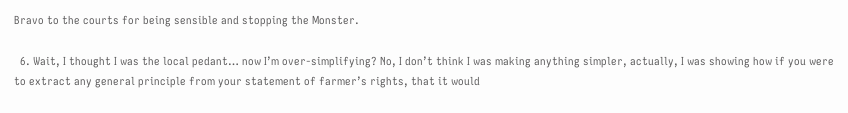Bravo to the courts for being sensible and stopping the Monster.

  6. Wait, I thought I was the local pedant… now I’m over-simplifying? No, I don’t think I was making anything simpler, actually, I was showing how if you were to extract any general principle from your statement of farmer’s rights, that it would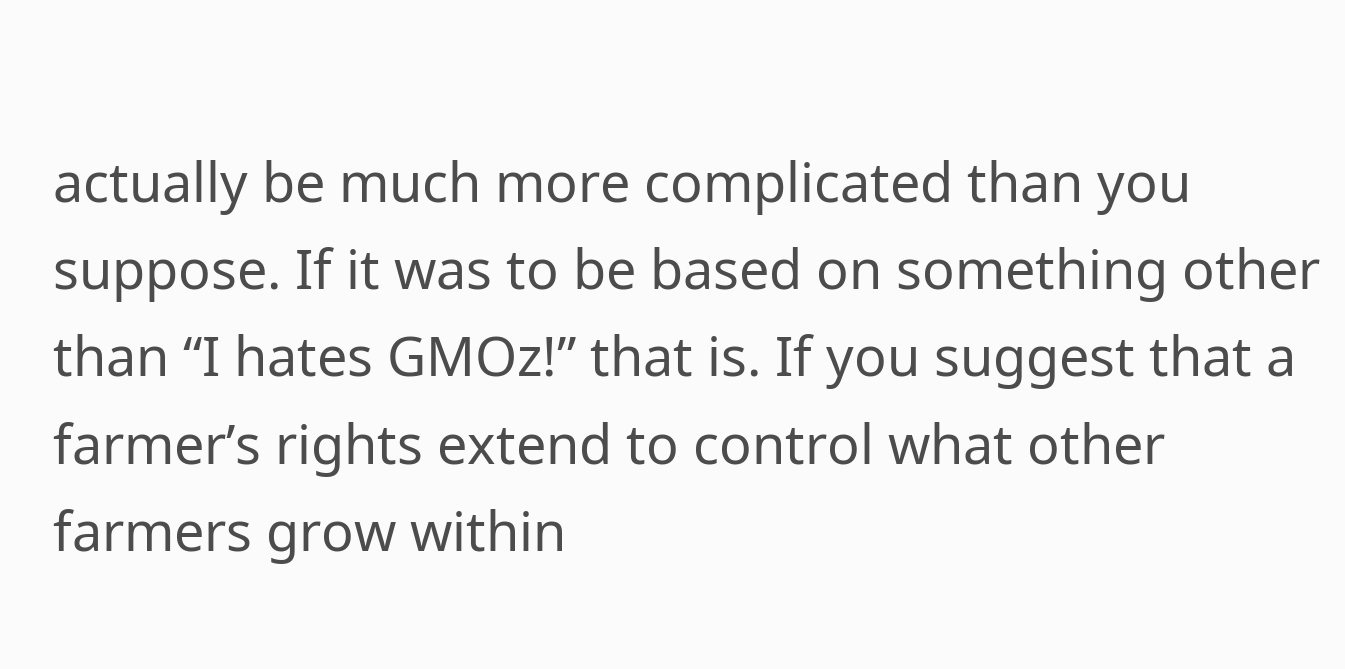actually be much more complicated than you suppose. If it was to be based on something other than “I hates GMOz!” that is. If you suggest that a farmer’s rights extend to control what other farmers grow within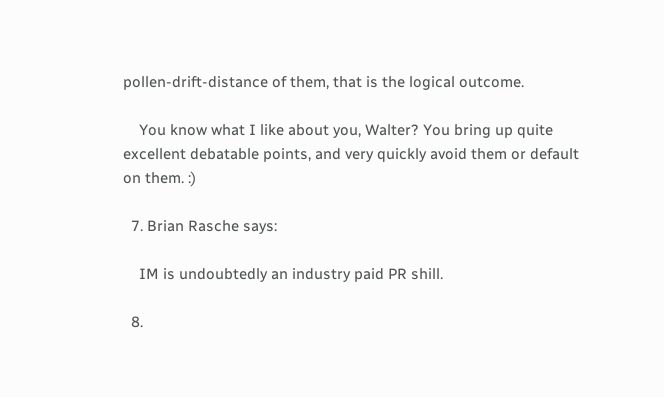pollen-drift-distance of them, that is the logical outcome.

    You know what I like about you, Walter? You bring up quite excellent debatable points, and very quickly avoid them or default on them. :)

  7. Brian Rasche says:

    IM is undoubtedly an industry paid PR shill.

  8.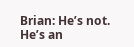Brian: He’s not. He’s an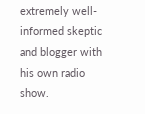extremely well-informed skeptic and blogger with his own radio show.